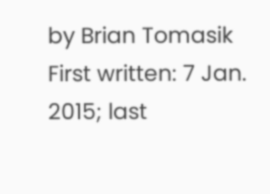by Brian Tomasik
First written: 7 Jan. 2015; last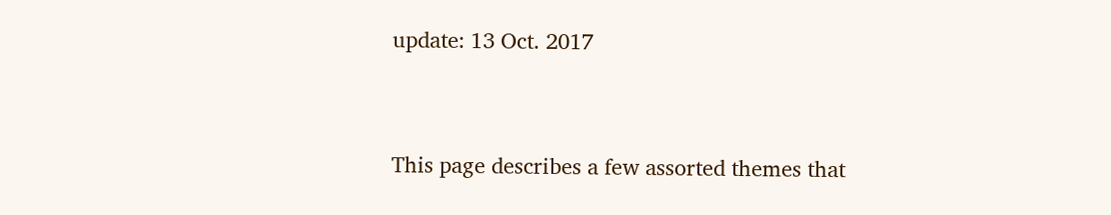update: 13 Oct. 2017


This page describes a few assorted themes that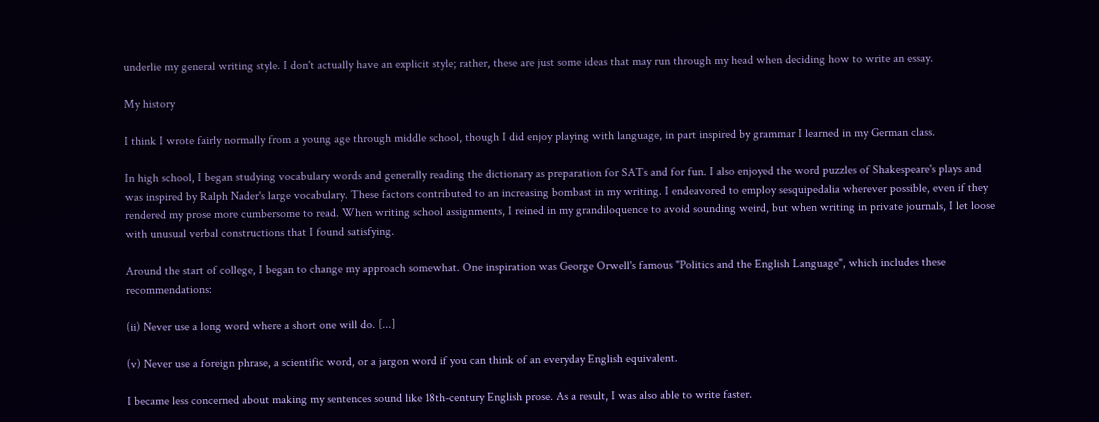underlie my general writing style. I don't actually have an explicit style; rather, these are just some ideas that may run through my head when deciding how to write an essay.

My history

I think I wrote fairly normally from a young age through middle school, though I did enjoy playing with language, in part inspired by grammar I learned in my German class.

In high school, I began studying vocabulary words and generally reading the dictionary as preparation for SATs and for fun. I also enjoyed the word puzzles of Shakespeare's plays and was inspired by Ralph Nader's large vocabulary. These factors contributed to an increasing bombast in my writing. I endeavored to employ sesquipedalia wherever possible, even if they rendered my prose more cumbersome to read. When writing school assignments, I reined in my grandiloquence to avoid sounding weird, but when writing in private journals, I let loose with unusual verbal constructions that I found satisfying.

Around the start of college, I began to change my approach somewhat. One inspiration was George Orwell's famous "Politics and the English Language", which includes these recommendations:

(ii) Never use a long word where a short one will do. [...]

(v) Never use a foreign phrase, a scientific word, or a jargon word if you can think of an everyday English equivalent.

I became less concerned about making my sentences sound like 18th-century English prose. As a result, I was also able to write faster.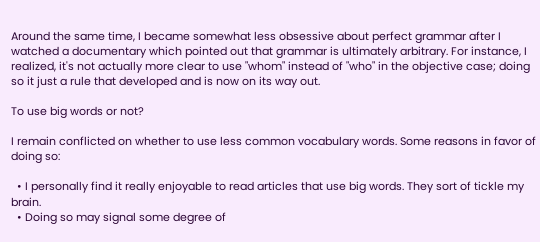Around the same time, I became somewhat less obsessive about perfect grammar after I watched a documentary which pointed out that grammar is ultimately arbitrary. For instance, I realized, it's not actually more clear to use "whom" instead of "who" in the objective case; doing so it just a rule that developed and is now on its way out.

To use big words or not?

I remain conflicted on whether to use less common vocabulary words. Some reasons in favor of doing so:

  • I personally find it really enjoyable to read articles that use big words. They sort of tickle my brain.
  • Doing so may signal some degree of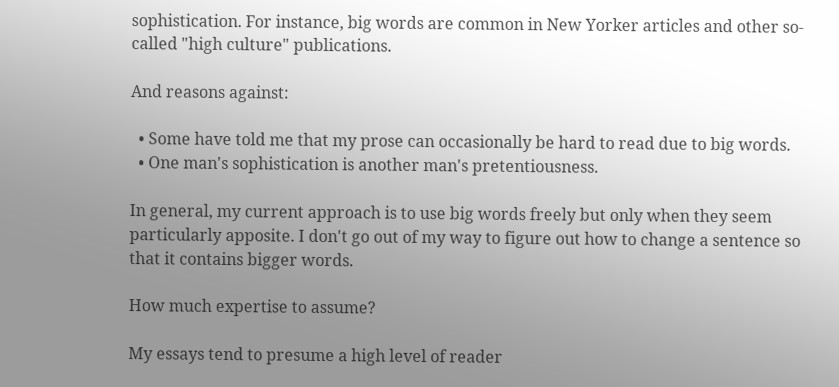sophistication. For instance, big words are common in New Yorker articles and other so-called "high culture" publications.

And reasons against:

  • Some have told me that my prose can occasionally be hard to read due to big words.
  • One man's sophistication is another man's pretentiousness.

In general, my current approach is to use big words freely but only when they seem particularly apposite. I don't go out of my way to figure out how to change a sentence so that it contains bigger words.

How much expertise to assume?

My essays tend to presume a high level of reader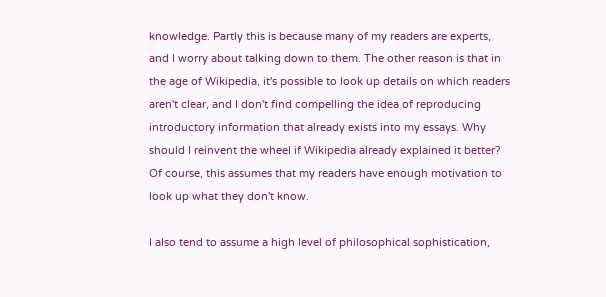knowledge. Partly this is because many of my readers are experts, and I worry about talking down to them. The other reason is that in the age of Wikipedia, it's possible to look up details on which readers aren't clear, and I don't find compelling the idea of reproducing introductory information that already exists into my essays. Why should I reinvent the wheel if Wikipedia already explained it better? Of course, this assumes that my readers have enough motivation to look up what they don't know.

I also tend to assume a high level of philosophical sophistication,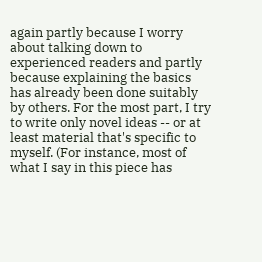again partly because I worry about talking down to experienced readers and partly because explaining the basics has already been done suitably by others. For the most part, I try to write only novel ideas -- or at least material that's specific to myself. (For instance, most of what I say in this piece has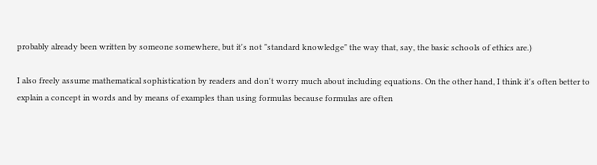probably already been written by someone somewhere, but it's not "standard knowledge" the way that, say, the basic schools of ethics are.)

I also freely assume mathematical sophistication by readers and don't worry much about including equations. On the other hand, I think it's often better to explain a concept in words and by means of examples than using formulas because formulas are often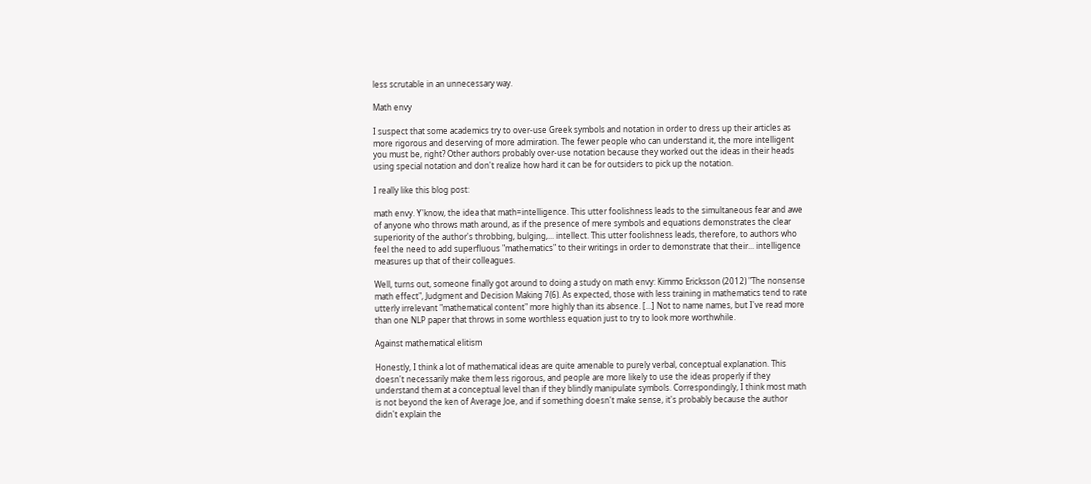less scrutable in an unnecessary way.

Math envy

I suspect that some academics try to over-use Greek symbols and notation in order to dress up their articles as more rigorous and deserving of more admiration. The fewer people who can understand it, the more intelligent you must be, right? Other authors probably over-use notation because they worked out the ideas in their heads using special notation and don't realize how hard it can be for outsiders to pick up the notation.

I really like this blog post:

math envy. Y'know, the idea that math=intelligence. This utter foolishness leads to the simultaneous fear and awe of anyone who throws math around, as if the presence of mere symbols and equations demonstrates the clear superiority of the author's throbbing, bulging,... intellect. This utter foolishness leads, therefore, to authors who feel the need to add superfluous "mathematics" to their writings in order to demonstrate that their... intelligence measures up that of their colleagues.

Well, turns out, someone finally got around to doing a study on math envy: Kimmo Ericksson (2012) "The nonsense math effect", Judgment and Decision Making 7(6). As expected, those with less training in mathematics tend to rate utterly irrelevant "mathematical content" more highly than its absence. [...] Not to name names, but I've read more than one NLP paper that throws in some worthless equation just to try to look more worthwhile.

Against mathematical elitism

Honestly, I think a lot of mathematical ideas are quite amenable to purely verbal, conceptual explanation. This doesn't necessarily make them less rigorous, and people are more likely to use the ideas properly if they understand them at a conceptual level than if they blindly manipulate symbols. Correspondingly, I think most math is not beyond the ken of Average Joe, and if something doesn't make sense, it's probably because the author didn't explain the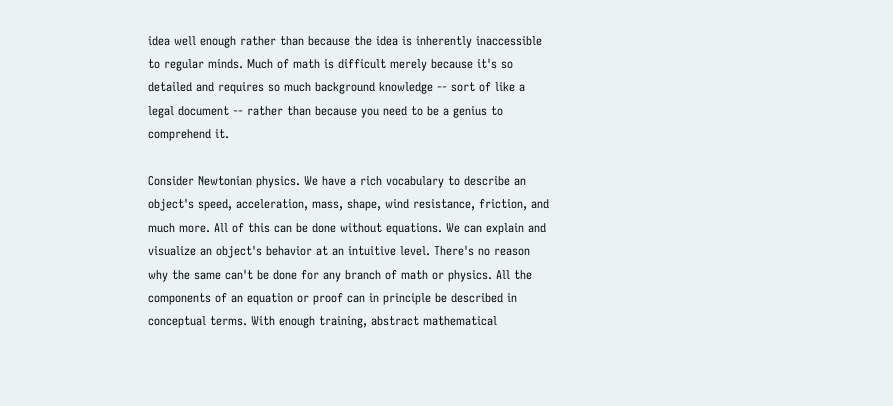idea well enough rather than because the idea is inherently inaccessible to regular minds. Much of math is difficult merely because it's so detailed and requires so much background knowledge -- sort of like a legal document -- rather than because you need to be a genius to comprehend it.

Consider Newtonian physics. We have a rich vocabulary to describe an object's speed, acceleration, mass, shape, wind resistance, friction, and much more. All of this can be done without equations. We can explain and visualize an object's behavior at an intuitive level. There's no reason why the same can't be done for any branch of math or physics. All the components of an equation or proof can in principle be described in conceptual terms. With enough training, abstract mathematical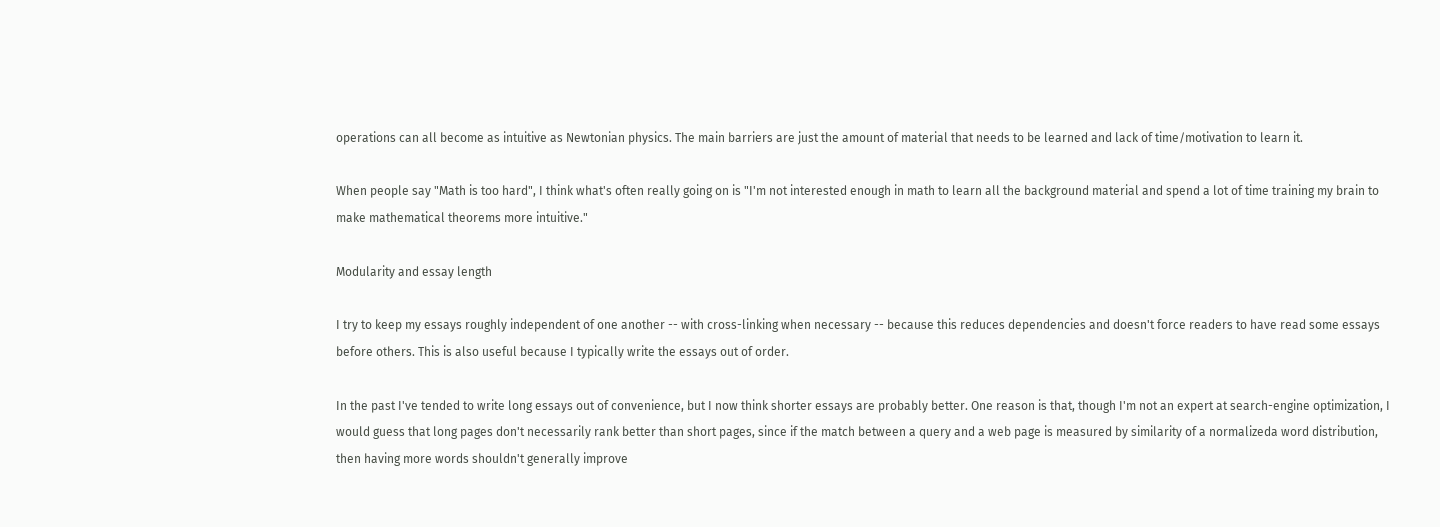operations can all become as intuitive as Newtonian physics. The main barriers are just the amount of material that needs to be learned and lack of time/motivation to learn it.

When people say "Math is too hard", I think what's often really going on is "I'm not interested enough in math to learn all the background material and spend a lot of time training my brain to make mathematical theorems more intuitive."

Modularity and essay length

I try to keep my essays roughly independent of one another -- with cross-linking when necessary -- because this reduces dependencies and doesn't force readers to have read some essays before others. This is also useful because I typically write the essays out of order.

In the past I've tended to write long essays out of convenience, but I now think shorter essays are probably better. One reason is that, though I'm not an expert at search-engine optimization, I would guess that long pages don't necessarily rank better than short pages, since if the match between a query and a web page is measured by similarity of a normalizeda word distribution, then having more words shouldn't generally improve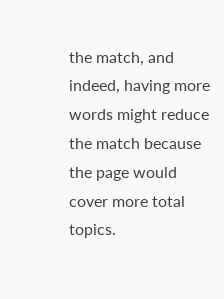the match, and indeed, having more words might reduce the match because the page would cover more total topics.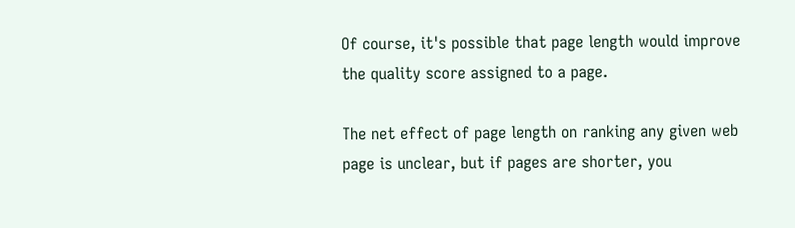Of course, it's possible that page length would improve the quality score assigned to a page.

The net effect of page length on ranking any given web page is unclear, but if pages are shorter, you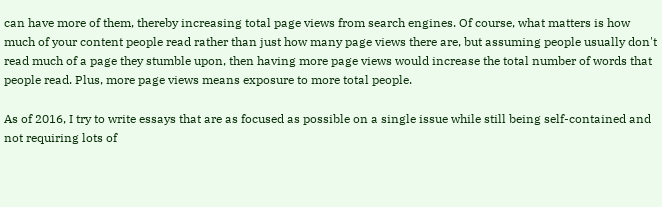can have more of them, thereby increasing total page views from search engines. Of course, what matters is how much of your content people read rather than just how many page views there are, but assuming people usually don't read much of a page they stumble upon, then having more page views would increase the total number of words that people read. Plus, more page views means exposure to more total people.

As of 2016, I try to write essays that are as focused as possible on a single issue while still being self-contained and not requiring lots of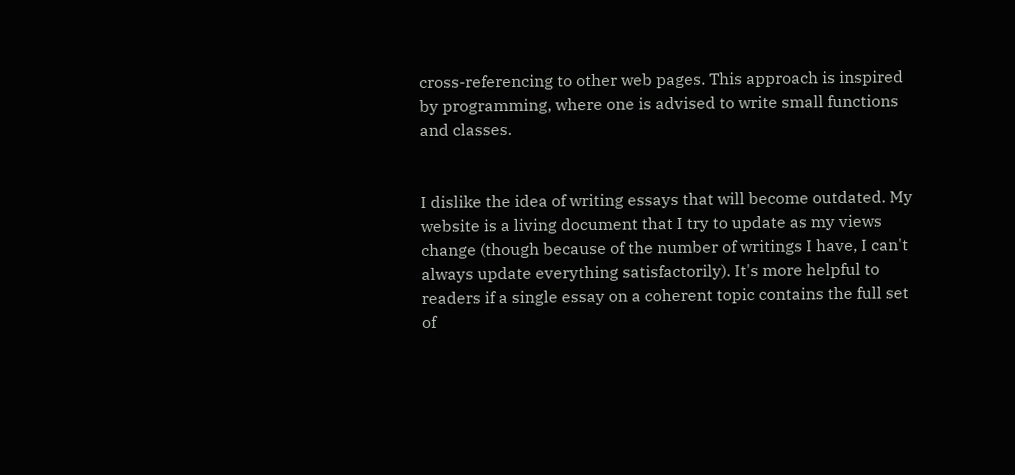cross-referencing to other web pages. This approach is inspired by programming, where one is advised to write small functions and classes.


I dislike the idea of writing essays that will become outdated. My website is a living document that I try to update as my views change (though because of the number of writings I have, I can't always update everything satisfactorily). It's more helpful to readers if a single essay on a coherent topic contains the full set of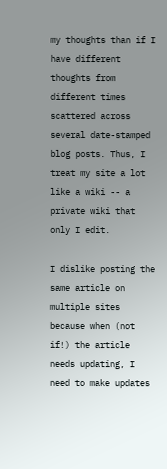my thoughts than if I have different thoughts from different times scattered across several date-stamped blog posts. Thus, I treat my site a lot like a wiki -- a private wiki that only I edit.

I dislike posting the same article on multiple sites because when (not if!) the article needs updating, I need to make updates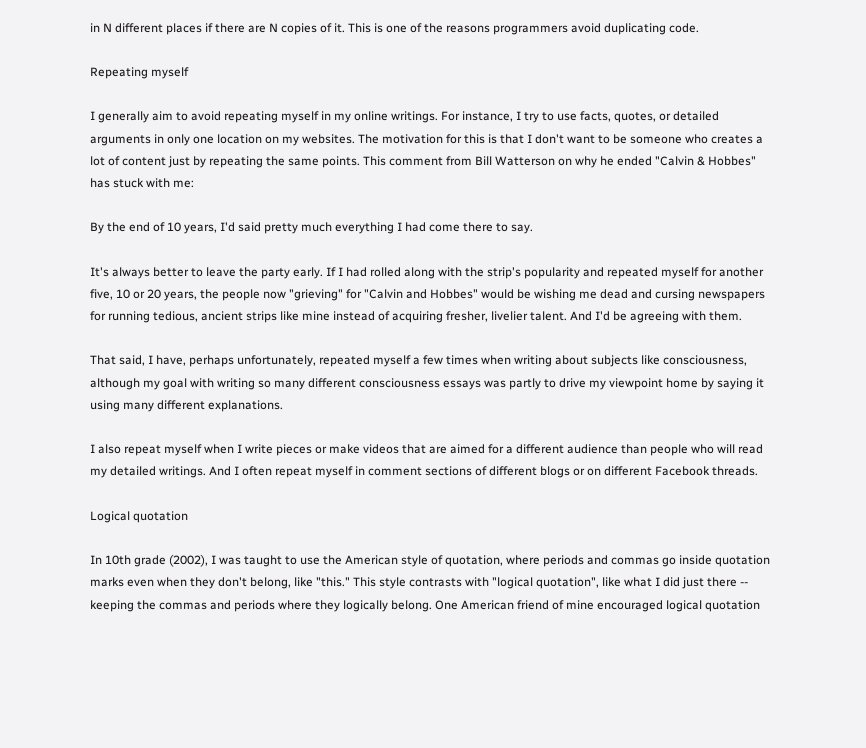in N different places if there are N copies of it. This is one of the reasons programmers avoid duplicating code.

Repeating myself

I generally aim to avoid repeating myself in my online writings. For instance, I try to use facts, quotes, or detailed arguments in only one location on my websites. The motivation for this is that I don't want to be someone who creates a lot of content just by repeating the same points. This comment from Bill Watterson on why he ended "Calvin & Hobbes" has stuck with me:

By the end of 10 years, I'd said pretty much everything I had come there to say.

It's always better to leave the party early. If I had rolled along with the strip's popularity and repeated myself for another five, 10 or 20 years, the people now "grieving" for "Calvin and Hobbes" would be wishing me dead and cursing newspapers for running tedious, ancient strips like mine instead of acquiring fresher, livelier talent. And I'd be agreeing with them.

That said, I have, perhaps unfortunately, repeated myself a few times when writing about subjects like consciousness, although my goal with writing so many different consciousness essays was partly to drive my viewpoint home by saying it using many different explanations.

I also repeat myself when I write pieces or make videos that are aimed for a different audience than people who will read my detailed writings. And I often repeat myself in comment sections of different blogs or on different Facebook threads.

Logical quotation

In 10th grade (2002), I was taught to use the American style of quotation, where periods and commas go inside quotation marks even when they don't belong, like "this." This style contrasts with "logical quotation", like what I did just there -- keeping the commas and periods where they logically belong. One American friend of mine encouraged logical quotation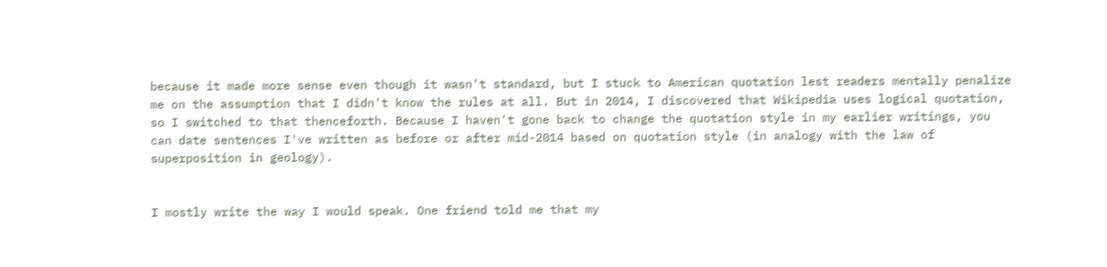because it made more sense even though it wasn't standard, but I stuck to American quotation lest readers mentally penalize me on the assumption that I didn't know the rules at all. But in 2014, I discovered that Wikipedia uses logical quotation, so I switched to that thenceforth. Because I haven't gone back to change the quotation style in my earlier writings, you can date sentences I've written as before or after mid-2014 based on quotation style (in analogy with the law of superposition in geology).


I mostly write the way I would speak. One friend told me that my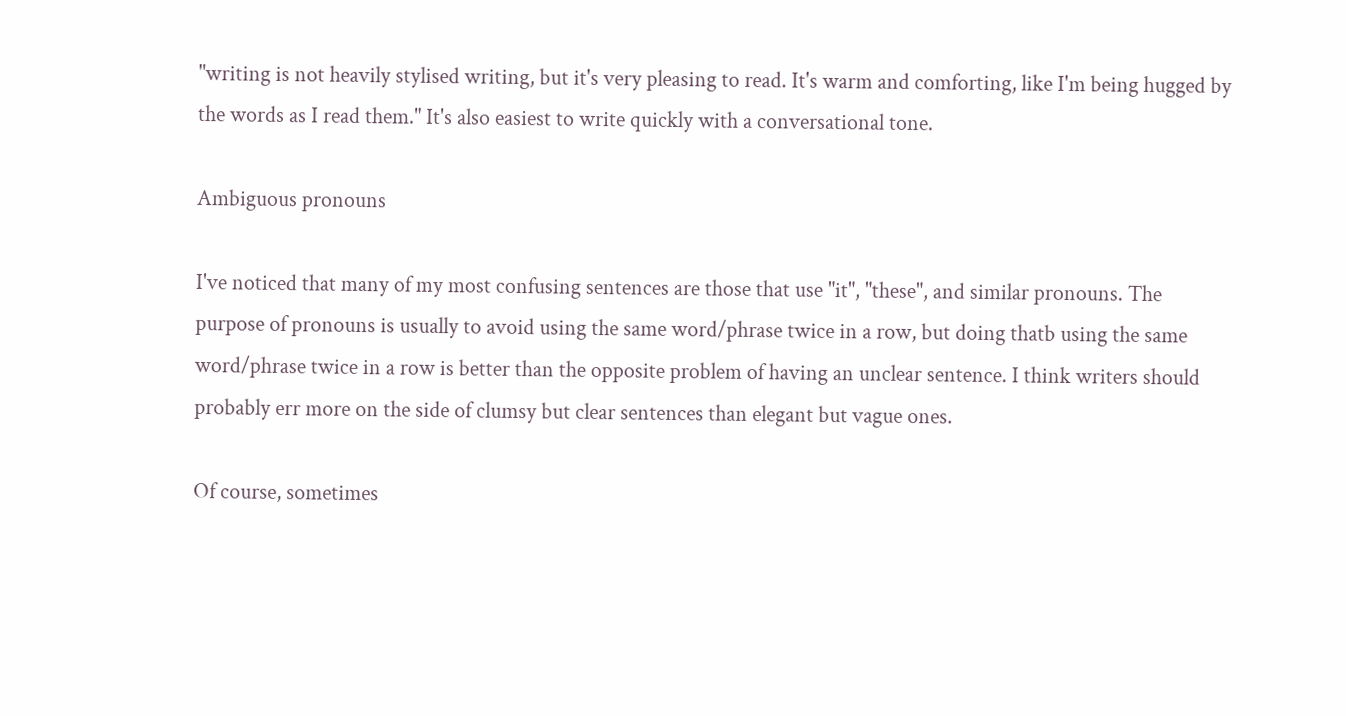"writing is not heavily stylised writing, but it's very pleasing to read. It's warm and comforting, like I'm being hugged by the words as I read them." It's also easiest to write quickly with a conversational tone.

Ambiguous pronouns

I've noticed that many of my most confusing sentences are those that use "it", "these", and similar pronouns. The purpose of pronouns is usually to avoid using the same word/phrase twice in a row, but doing thatb using the same word/phrase twice in a row is better than the opposite problem of having an unclear sentence. I think writers should probably err more on the side of clumsy but clear sentences than elegant but vague ones.

Of course, sometimes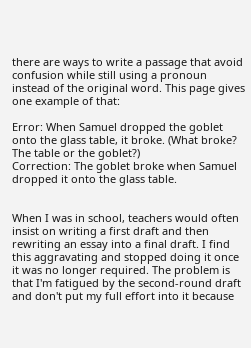there are ways to write a passage that avoid confusion while still using a pronoun instead of the original word. This page gives one example of that:

Error: When Samuel dropped the goblet onto the glass table, it broke. (What broke? The table or the goblet?)
Correction: The goblet broke when Samuel dropped it onto the glass table.


When I was in school, teachers would often insist on writing a first draft and then rewriting an essay into a final draft. I find this aggravating and stopped doing it once it was no longer required. The problem is that I'm fatigued by the second-round draft and don't put my full effort into it because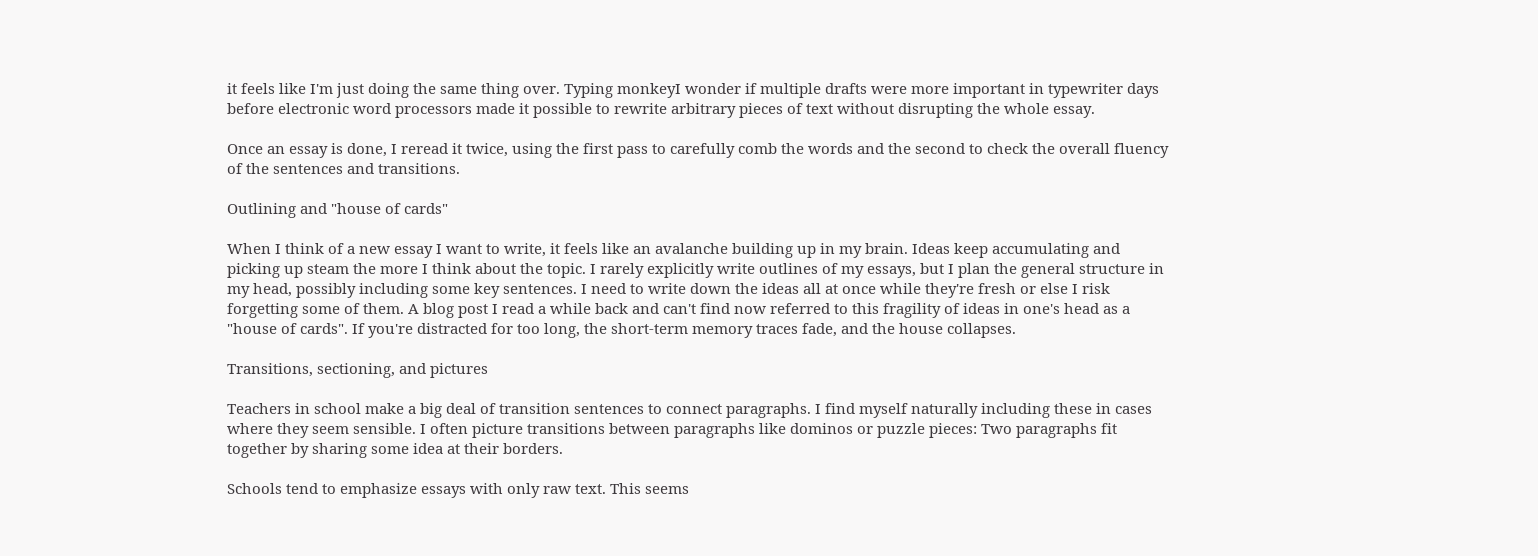it feels like I'm just doing the same thing over. Typing monkeyI wonder if multiple drafts were more important in typewriter days before electronic word processors made it possible to rewrite arbitrary pieces of text without disrupting the whole essay.

Once an essay is done, I reread it twice, using the first pass to carefully comb the words and the second to check the overall fluency of the sentences and transitions.

Outlining and "house of cards"

When I think of a new essay I want to write, it feels like an avalanche building up in my brain. Ideas keep accumulating and picking up steam the more I think about the topic. I rarely explicitly write outlines of my essays, but I plan the general structure in my head, possibly including some key sentences. I need to write down the ideas all at once while they're fresh or else I risk forgetting some of them. A blog post I read a while back and can't find now referred to this fragility of ideas in one's head as a "house of cards". If you're distracted for too long, the short-term memory traces fade, and the house collapses.

Transitions, sectioning, and pictures

Teachers in school make a big deal of transition sentences to connect paragraphs. I find myself naturally including these in cases where they seem sensible. I often picture transitions between paragraphs like dominos or puzzle pieces: Two paragraphs fit together by sharing some idea at their borders.

Schools tend to emphasize essays with only raw text. This seems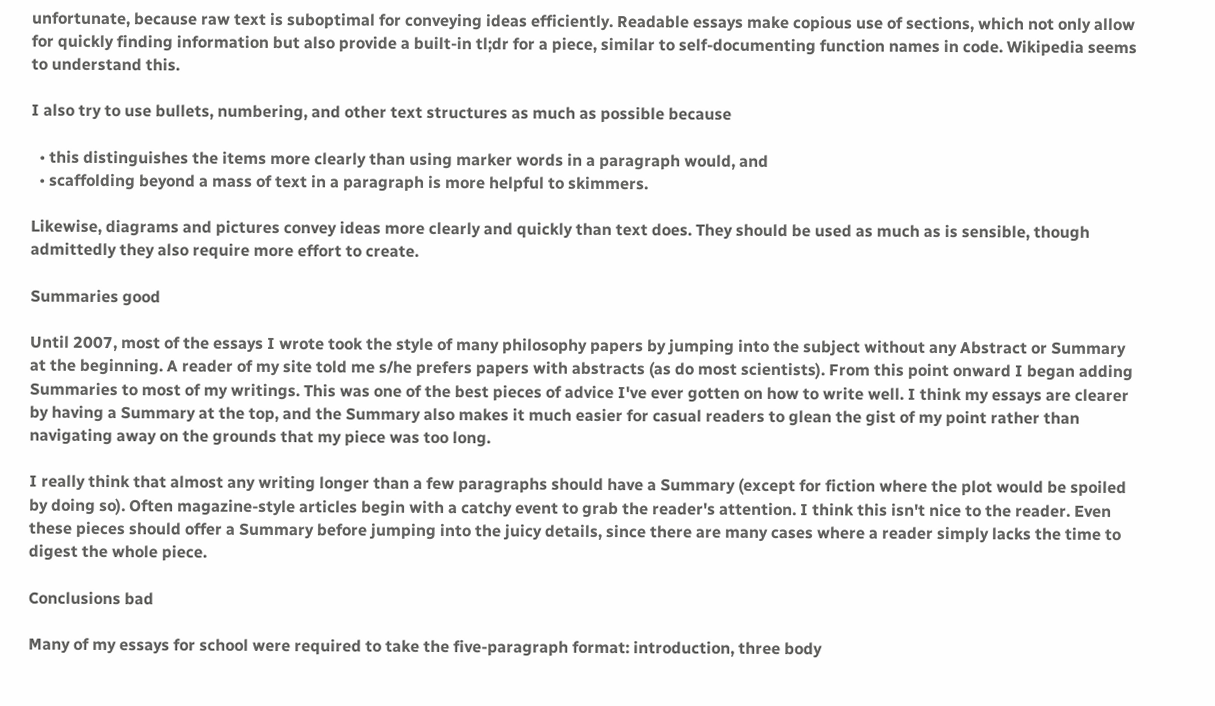unfortunate, because raw text is suboptimal for conveying ideas efficiently. Readable essays make copious use of sections, which not only allow for quickly finding information but also provide a built-in tl;dr for a piece, similar to self-documenting function names in code. Wikipedia seems to understand this.

I also try to use bullets, numbering, and other text structures as much as possible because

  • this distinguishes the items more clearly than using marker words in a paragraph would, and
  • scaffolding beyond a mass of text in a paragraph is more helpful to skimmers.

Likewise, diagrams and pictures convey ideas more clearly and quickly than text does. They should be used as much as is sensible, though admittedly they also require more effort to create.

Summaries good

Until 2007, most of the essays I wrote took the style of many philosophy papers by jumping into the subject without any Abstract or Summary at the beginning. A reader of my site told me s/he prefers papers with abstracts (as do most scientists). From this point onward I began adding Summaries to most of my writings. This was one of the best pieces of advice I've ever gotten on how to write well. I think my essays are clearer by having a Summary at the top, and the Summary also makes it much easier for casual readers to glean the gist of my point rather than navigating away on the grounds that my piece was too long.

I really think that almost any writing longer than a few paragraphs should have a Summary (except for fiction where the plot would be spoiled by doing so). Often magazine-style articles begin with a catchy event to grab the reader's attention. I think this isn't nice to the reader. Even these pieces should offer a Summary before jumping into the juicy details, since there are many cases where a reader simply lacks the time to digest the whole piece.

Conclusions bad

Many of my essays for school were required to take the five-paragraph format: introduction, three body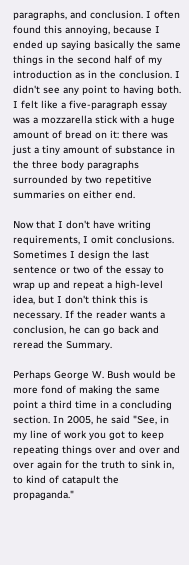paragraphs, and conclusion. I often found this annoying, because I ended up saying basically the same things in the second half of my introduction as in the conclusion. I didn't see any point to having both. I felt like a five-paragraph essay was a mozzarella stick with a huge amount of bread on it: there was just a tiny amount of substance in the three body paragraphs surrounded by two repetitive summaries on either end.

Now that I don't have writing requirements, I omit conclusions. Sometimes I design the last sentence or two of the essay to wrap up and repeat a high-level idea, but I don't think this is necessary. If the reader wants a conclusion, he can go back and reread the Summary.

Perhaps George W. Bush would be more fond of making the same point a third time in a concluding section. In 2005, he said "See, in my line of work you got to keep repeating things over and over and over again for the truth to sink in, to kind of catapult the propaganda."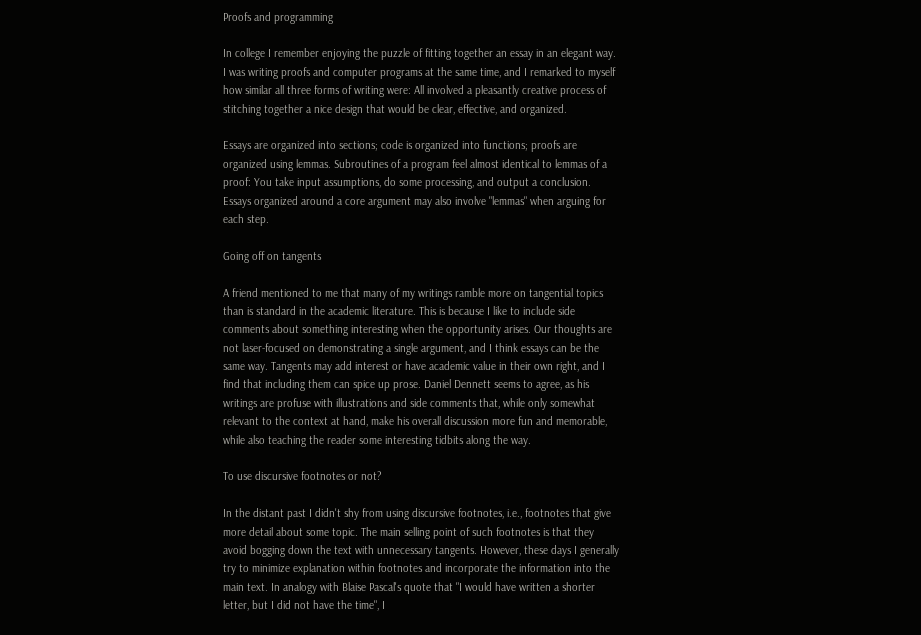Proofs and programming

In college I remember enjoying the puzzle of fitting together an essay in an elegant way. I was writing proofs and computer programs at the same time, and I remarked to myself how similar all three forms of writing were: All involved a pleasantly creative process of stitching together a nice design that would be clear, effective, and organized.

Essays are organized into sections; code is organized into functions; proofs are organized using lemmas. Subroutines of a program feel almost identical to lemmas of a proof: You take input assumptions, do some processing, and output a conclusion. Essays organized around a core argument may also involve "lemmas" when arguing for each step.

Going off on tangents

A friend mentioned to me that many of my writings ramble more on tangential topics than is standard in the academic literature. This is because I like to include side comments about something interesting when the opportunity arises. Our thoughts are not laser-focused on demonstrating a single argument, and I think essays can be the same way. Tangents may add interest or have academic value in their own right, and I find that including them can spice up prose. Daniel Dennett seems to agree, as his writings are profuse with illustrations and side comments that, while only somewhat relevant to the context at hand, make his overall discussion more fun and memorable, while also teaching the reader some interesting tidbits along the way.

To use discursive footnotes or not?

In the distant past I didn't shy from using discursive footnotes, i.e., footnotes that give more detail about some topic. The main selling point of such footnotes is that they avoid bogging down the text with unnecessary tangents. However, these days I generally try to minimize explanation within footnotes and incorporate the information into the main text. In analogy with Blaise Pascal's quote that "I would have written a shorter letter, but I did not have the time", I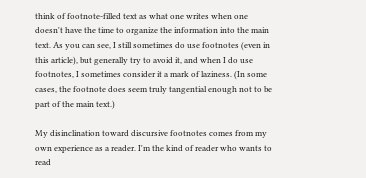think of footnote-filled text as what one writes when one doesn't have the time to organize the information into the main text. As you can see, I still sometimes do use footnotes (even in this article), but generally try to avoid it, and when I do use footnotes, I sometimes consider it a mark of laziness. (In some cases, the footnote does seem truly tangential enough not to be part of the main text.)

My disinclination toward discursive footnotes comes from my own experience as a reader. I'm the kind of reader who wants to read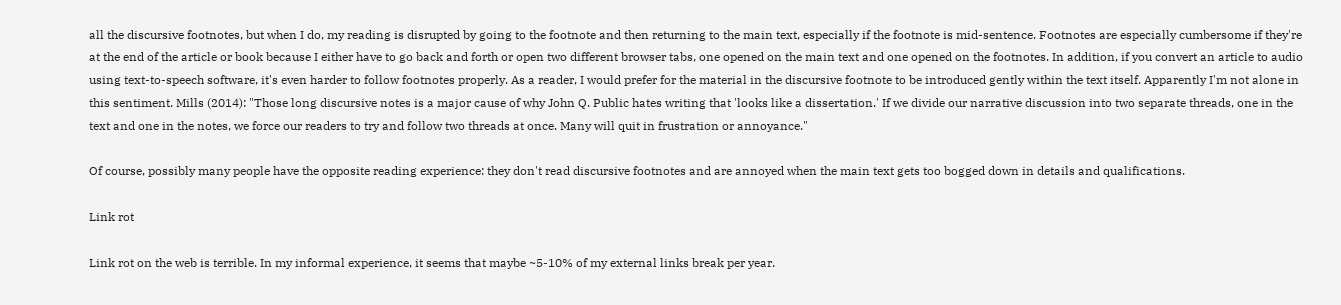all the discursive footnotes, but when I do, my reading is disrupted by going to the footnote and then returning to the main text, especially if the footnote is mid-sentence. Footnotes are especially cumbersome if they're at the end of the article or book because I either have to go back and forth or open two different browser tabs, one opened on the main text and one opened on the footnotes. In addition, if you convert an article to audio using text-to-speech software, it's even harder to follow footnotes properly. As a reader, I would prefer for the material in the discursive footnote to be introduced gently within the text itself. Apparently I'm not alone in this sentiment. Mills (2014): "Those long discursive notes is a major cause of why John Q. Public hates writing that 'looks like a dissertation.' If we divide our narrative discussion into two separate threads, one in the text and one in the notes, we force our readers to try and follow two threads at once. Many will quit in frustration or annoyance."

Of course, possibly many people have the opposite reading experience: they don't read discursive footnotes and are annoyed when the main text gets too bogged down in details and qualifications.

Link rot

Link rot on the web is terrible. In my informal experience, it seems that maybe ~5-10% of my external links break per year.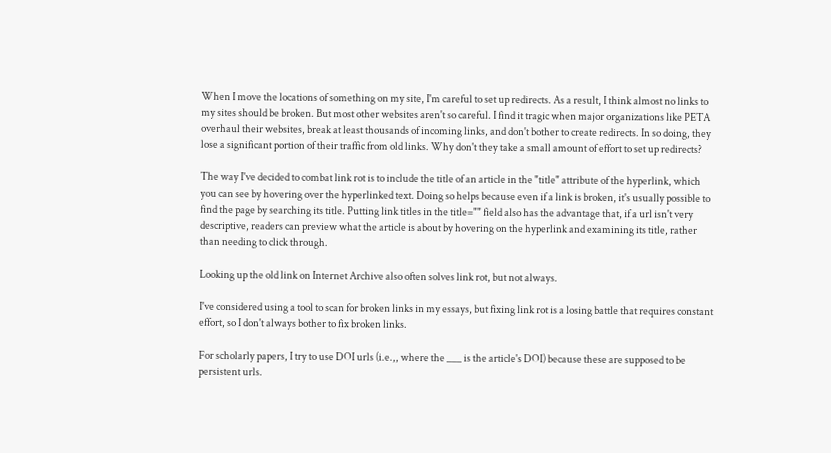When I move the locations of something on my site, I'm careful to set up redirects. As a result, I think almost no links to my sites should be broken. But most other websites aren't so careful. I find it tragic when major organizations like PETA overhaul their websites, break at least thousands of incoming links, and don't bother to create redirects. In so doing, they lose a significant portion of their traffic from old links. Why don't they take a small amount of effort to set up redirects?

The way I've decided to combat link rot is to include the title of an article in the "title" attribute of the hyperlink, which you can see by hovering over the hyperlinked text. Doing so helps because even if a link is broken, it's usually possible to find the page by searching its title. Putting link titles in the title="" field also has the advantage that, if a url isn't very descriptive, readers can preview what the article is about by hovering on the hyperlink and examining its title, rather than needing to click through.

Looking up the old link on Internet Archive also often solves link rot, but not always.

I've considered using a tool to scan for broken links in my essays, but fixing link rot is a losing battle that requires constant effort, so I don't always bother to fix broken links.

For scholarly papers, I try to use DOI urls (i.e.,, where the ___ is the article's DOI) because these are supposed to be persistent urls.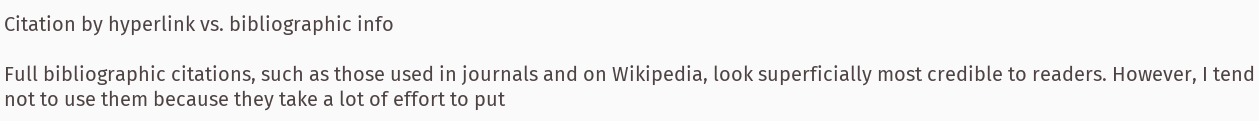Citation by hyperlink vs. bibliographic info

Full bibliographic citations, such as those used in journals and on Wikipedia, look superficially most credible to readers. However, I tend not to use them because they take a lot of effort to put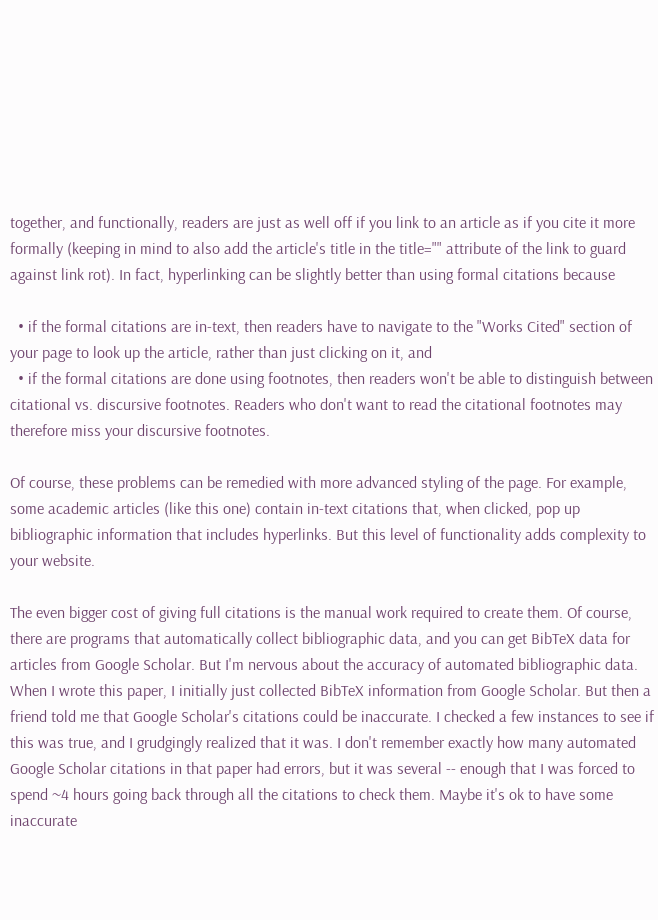together, and functionally, readers are just as well off if you link to an article as if you cite it more formally (keeping in mind to also add the article's title in the title="" attribute of the link to guard against link rot). In fact, hyperlinking can be slightly better than using formal citations because

  • if the formal citations are in-text, then readers have to navigate to the "Works Cited" section of your page to look up the article, rather than just clicking on it, and
  • if the formal citations are done using footnotes, then readers won't be able to distinguish between citational vs. discursive footnotes. Readers who don't want to read the citational footnotes may therefore miss your discursive footnotes.

Of course, these problems can be remedied with more advanced styling of the page. For example, some academic articles (like this one) contain in-text citations that, when clicked, pop up bibliographic information that includes hyperlinks. But this level of functionality adds complexity to your website.

The even bigger cost of giving full citations is the manual work required to create them. Of course, there are programs that automatically collect bibliographic data, and you can get BibTeX data for articles from Google Scholar. But I'm nervous about the accuracy of automated bibliographic data. When I wrote this paper, I initially just collected BibTeX information from Google Scholar. But then a friend told me that Google Scholar's citations could be inaccurate. I checked a few instances to see if this was true, and I grudgingly realized that it was. I don't remember exactly how many automated Google Scholar citations in that paper had errors, but it was several -- enough that I was forced to spend ~4 hours going back through all the citations to check them. Maybe it's ok to have some inaccurate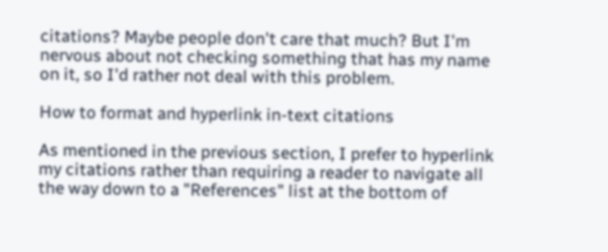citations? Maybe people don't care that much? But I'm nervous about not checking something that has my name on it, so I'd rather not deal with this problem.

How to format and hyperlink in-text citations

As mentioned in the previous section, I prefer to hyperlink my citations rather than requiring a reader to navigate all the way down to a "References" list at the bottom of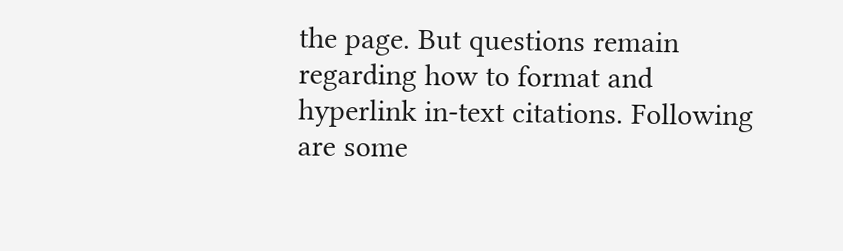the page. But questions remain regarding how to format and hyperlink in-text citations. Following are some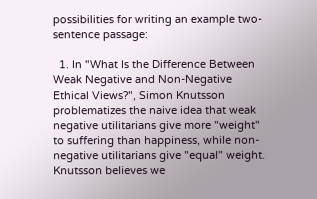possibilities for writing an example two-sentence passage:

  1. In "What Is the Difference Between Weak Negative and Non-Negative Ethical Views?", Simon Knutsson problematizes the naive idea that weak negative utilitarians give more "weight" to suffering than happiness, while non-negative utilitarians give "equal" weight. Knutsson believes we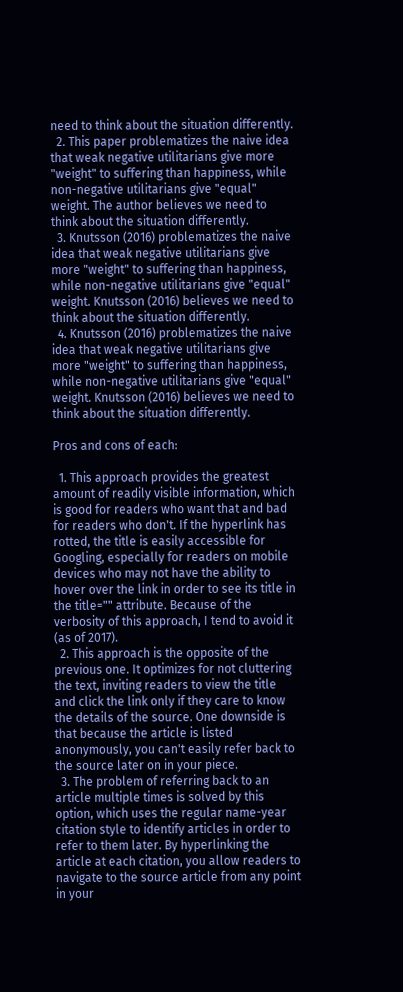need to think about the situation differently.
  2. This paper problematizes the naive idea that weak negative utilitarians give more "weight" to suffering than happiness, while non-negative utilitarians give "equal" weight. The author believes we need to think about the situation differently.
  3. Knutsson (2016) problematizes the naive idea that weak negative utilitarians give more "weight" to suffering than happiness, while non-negative utilitarians give "equal" weight. Knutsson (2016) believes we need to think about the situation differently.
  4. Knutsson (2016) problematizes the naive idea that weak negative utilitarians give more "weight" to suffering than happiness, while non-negative utilitarians give "equal" weight. Knutsson (2016) believes we need to think about the situation differently.

Pros and cons of each:

  1. This approach provides the greatest amount of readily visible information, which is good for readers who want that and bad for readers who don't. If the hyperlink has rotted, the title is easily accessible for Googling, especially for readers on mobile devices who may not have the ability to hover over the link in order to see its title in the title="" attribute. Because of the verbosity of this approach, I tend to avoid it (as of 2017).
  2. This approach is the opposite of the previous one. It optimizes for not cluttering the text, inviting readers to view the title and click the link only if they care to know the details of the source. One downside is that because the article is listed anonymously, you can't easily refer back to the source later on in your piece.
  3. The problem of referring back to an article multiple times is solved by this option, which uses the regular name-year citation style to identify articles in order to refer to them later. By hyperlinking the article at each citation, you allow readers to navigate to the source article from any point in your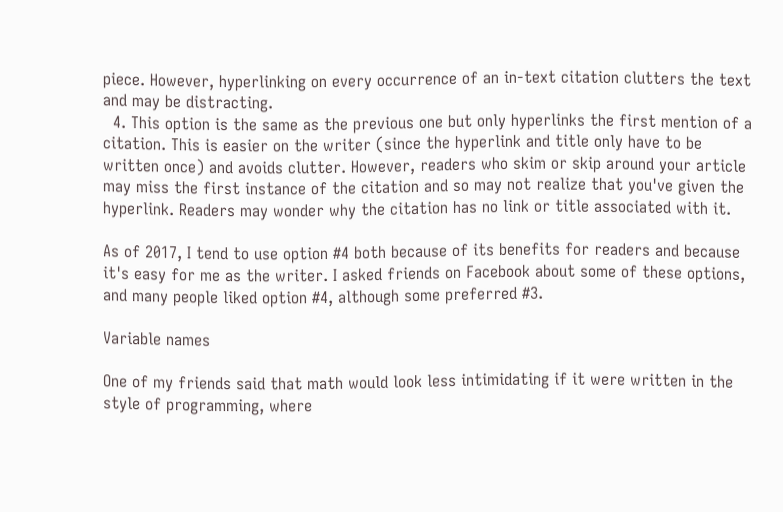piece. However, hyperlinking on every occurrence of an in-text citation clutters the text and may be distracting.
  4. This option is the same as the previous one but only hyperlinks the first mention of a citation. This is easier on the writer (since the hyperlink and title only have to be written once) and avoids clutter. However, readers who skim or skip around your article may miss the first instance of the citation and so may not realize that you've given the hyperlink. Readers may wonder why the citation has no link or title associated with it.

As of 2017, I tend to use option #4 both because of its benefits for readers and because it's easy for me as the writer. I asked friends on Facebook about some of these options, and many people liked option #4, although some preferred #3.

Variable names

One of my friends said that math would look less intimidating if it were written in the style of programming, where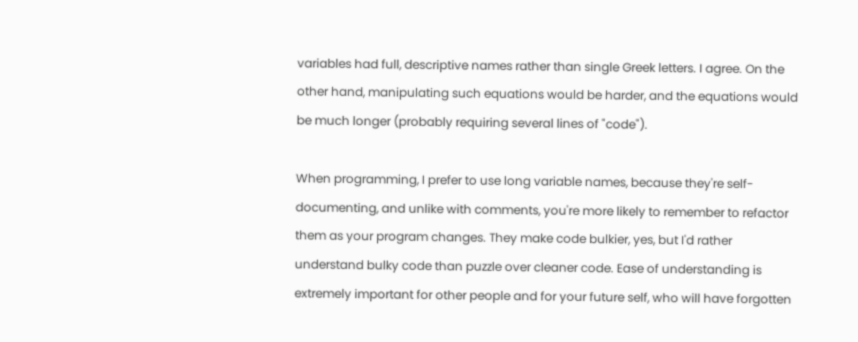variables had full, descriptive names rather than single Greek letters. I agree. On the other hand, manipulating such equations would be harder, and the equations would be much longer (probably requiring several lines of "code").

When programming, I prefer to use long variable names, because they're self-documenting, and unlike with comments, you're more likely to remember to refactor them as your program changes. They make code bulkier, yes, but I'd rather understand bulky code than puzzle over cleaner code. Ease of understanding is extremely important for other people and for your future self, who will have forgotten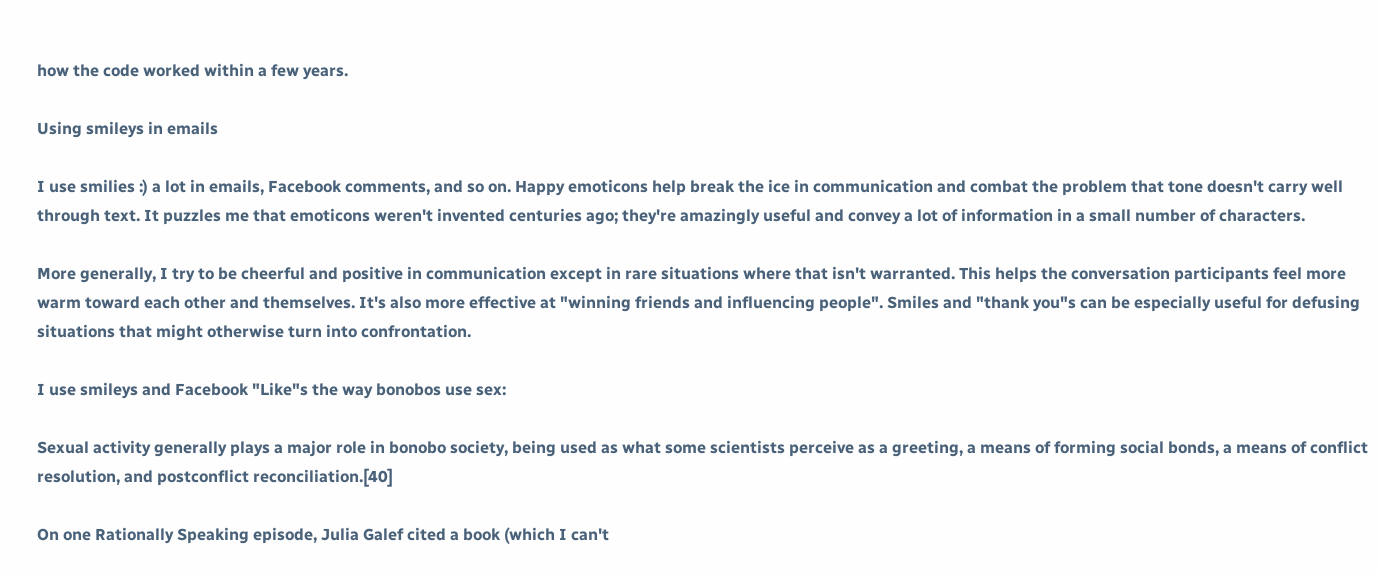how the code worked within a few years.

Using smileys in emails

I use smilies :) a lot in emails, Facebook comments, and so on. Happy emoticons help break the ice in communication and combat the problem that tone doesn't carry well through text. It puzzles me that emoticons weren't invented centuries ago; they're amazingly useful and convey a lot of information in a small number of characters.

More generally, I try to be cheerful and positive in communication except in rare situations where that isn't warranted. This helps the conversation participants feel more warm toward each other and themselves. It's also more effective at "winning friends and influencing people". Smiles and "thank you"s can be especially useful for defusing situations that might otherwise turn into confrontation.

I use smileys and Facebook "Like"s the way bonobos use sex:

Sexual activity generally plays a major role in bonobo society, being used as what some scientists perceive as a greeting, a means of forming social bonds, a means of conflict resolution, and postconflict reconciliation.[40]

On one Rationally Speaking episode, Julia Galef cited a book (which I can't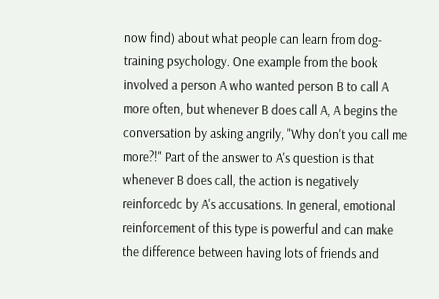now find) about what people can learn from dog-training psychology. One example from the book involved a person A who wanted person B to call A more often, but whenever B does call A, A begins the conversation by asking angrily, "Why don't you call me more?!" Part of the answer to A's question is that whenever B does call, the action is negatively reinforcedc by A's accusations. In general, emotional reinforcement of this type is powerful and can make the difference between having lots of friends and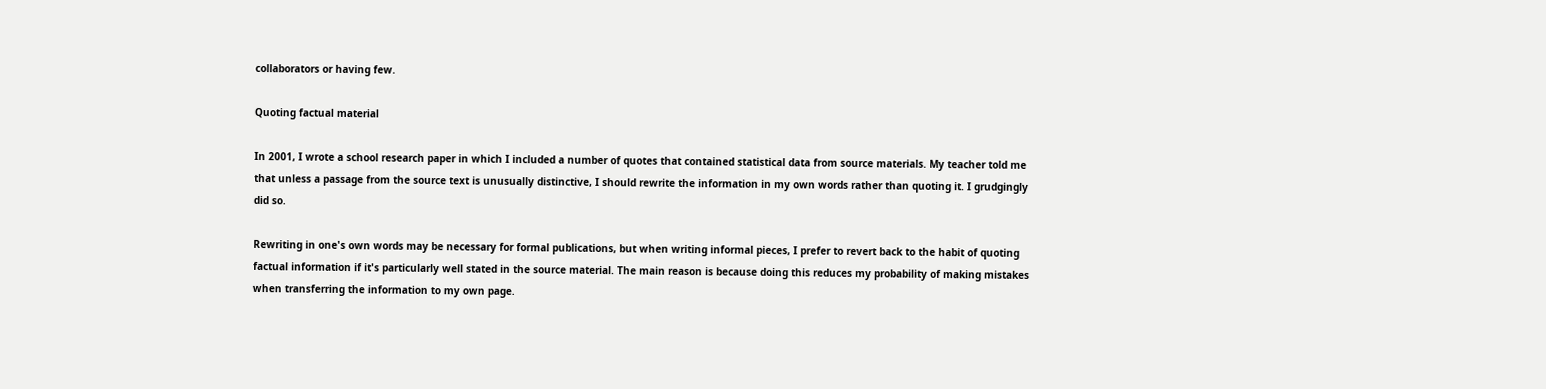collaborators or having few.

Quoting factual material

In 2001, I wrote a school research paper in which I included a number of quotes that contained statistical data from source materials. My teacher told me that unless a passage from the source text is unusually distinctive, I should rewrite the information in my own words rather than quoting it. I grudgingly did so.

Rewriting in one's own words may be necessary for formal publications, but when writing informal pieces, I prefer to revert back to the habit of quoting factual information if it's particularly well stated in the source material. The main reason is because doing this reduces my probability of making mistakes when transferring the information to my own page.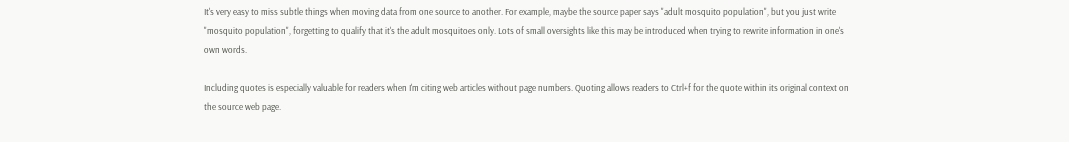It's very easy to miss subtle things when moving data from one source to another. For example, maybe the source paper says "adult mosquito population", but you just write "mosquito population", forgetting to qualify that it's the adult mosquitoes only. Lots of small oversights like this may be introduced when trying to rewrite information in one's own words.

Including quotes is especially valuable for readers when I'm citing web articles without page numbers. Quoting allows readers to Ctrl+f for the quote within its original context on the source web page.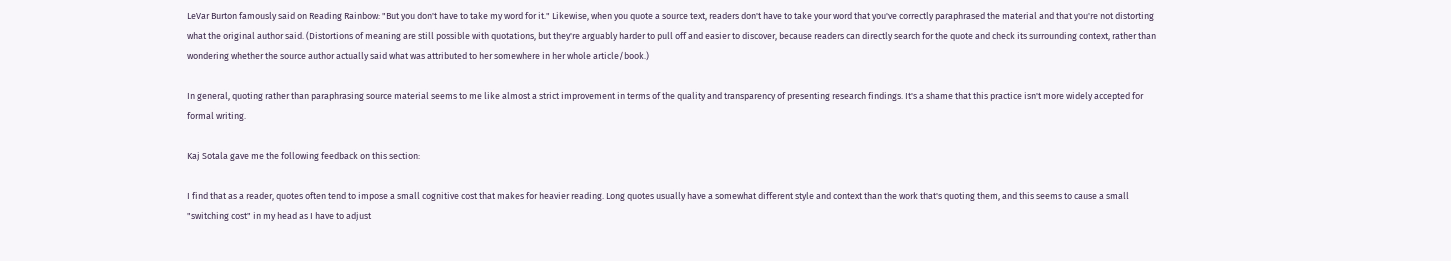LeVar Burton famously said on Reading Rainbow: "But you don't have to take my word for it." Likewise, when you quote a source text, readers don't have to take your word that you've correctly paraphrased the material and that you're not distorting what the original author said. (Distortions of meaning are still possible with quotations, but they're arguably harder to pull off and easier to discover, because readers can directly search for the quote and check its surrounding context, rather than wondering whether the source author actually said what was attributed to her somewhere in her whole article/book.)

In general, quoting rather than paraphrasing source material seems to me like almost a strict improvement in terms of the quality and transparency of presenting research findings. It's a shame that this practice isn't more widely accepted for formal writing.

Kaj Sotala gave me the following feedback on this section:

I find that as a reader, quotes often tend to impose a small cognitive cost that makes for heavier reading. Long quotes usually have a somewhat different style and context than the work that's quoting them, and this seems to cause a small "switching cost" in my head as I have to adjust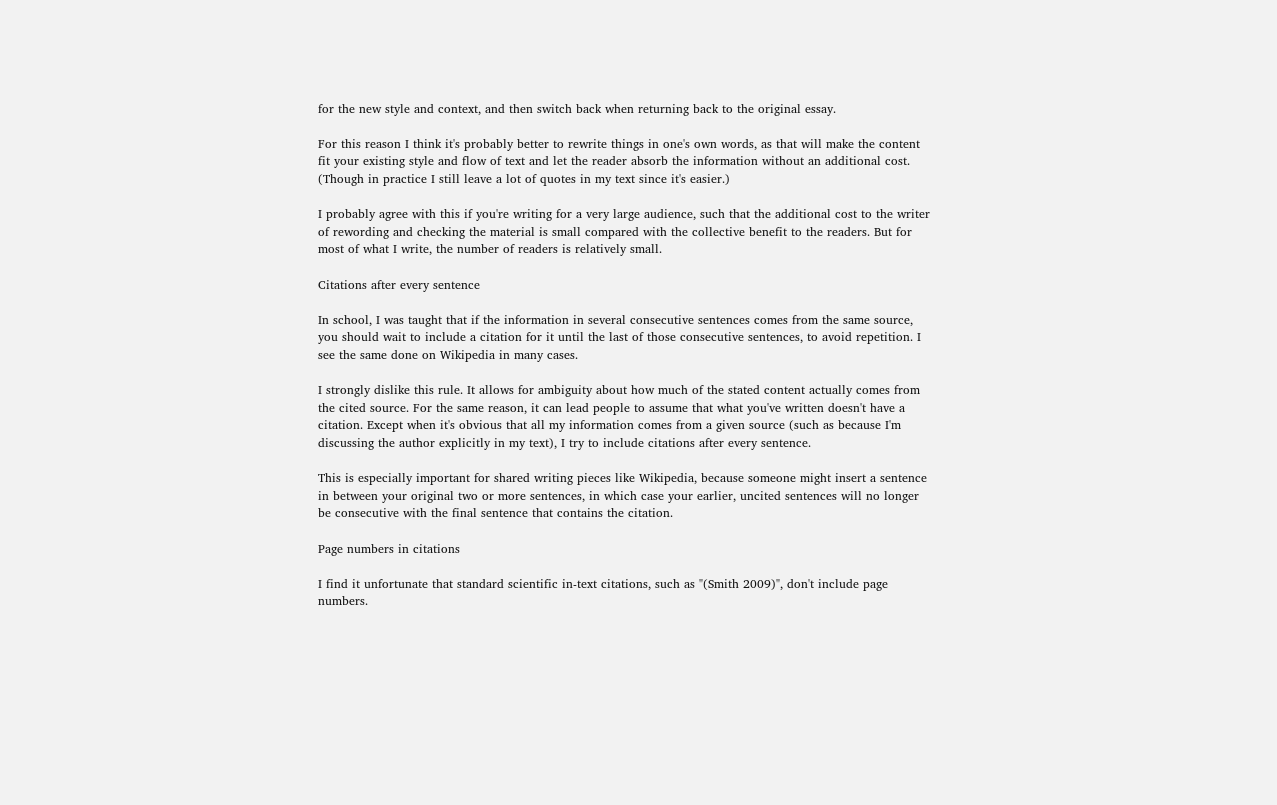for the new style and context, and then switch back when returning back to the original essay.

For this reason I think it's probably better to rewrite things in one's own words, as that will make the content fit your existing style and flow of text and let the reader absorb the information without an additional cost. (Though in practice I still leave a lot of quotes in my text since it's easier.)

I probably agree with this if you're writing for a very large audience, such that the additional cost to the writer of rewording and checking the material is small compared with the collective benefit to the readers. But for most of what I write, the number of readers is relatively small.

Citations after every sentence

In school, I was taught that if the information in several consecutive sentences comes from the same source, you should wait to include a citation for it until the last of those consecutive sentences, to avoid repetition. I see the same done on Wikipedia in many cases.

I strongly dislike this rule. It allows for ambiguity about how much of the stated content actually comes from the cited source. For the same reason, it can lead people to assume that what you've written doesn't have a citation. Except when it's obvious that all my information comes from a given source (such as because I'm discussing the author explicitly in my text), I try to include citations after every sentence.

This is especially important for shared writing pieces like Wikipedia, because someone might insert a sentence in between your original two or more sentences, in which case your earlier, uncited sentences will no longer be consecutive with the final sentence that contains the citation.

Page numbers in citations

I find it unfortunate that standard scientific in-text citations, such as "(Smith 2009)", don't include page numbers.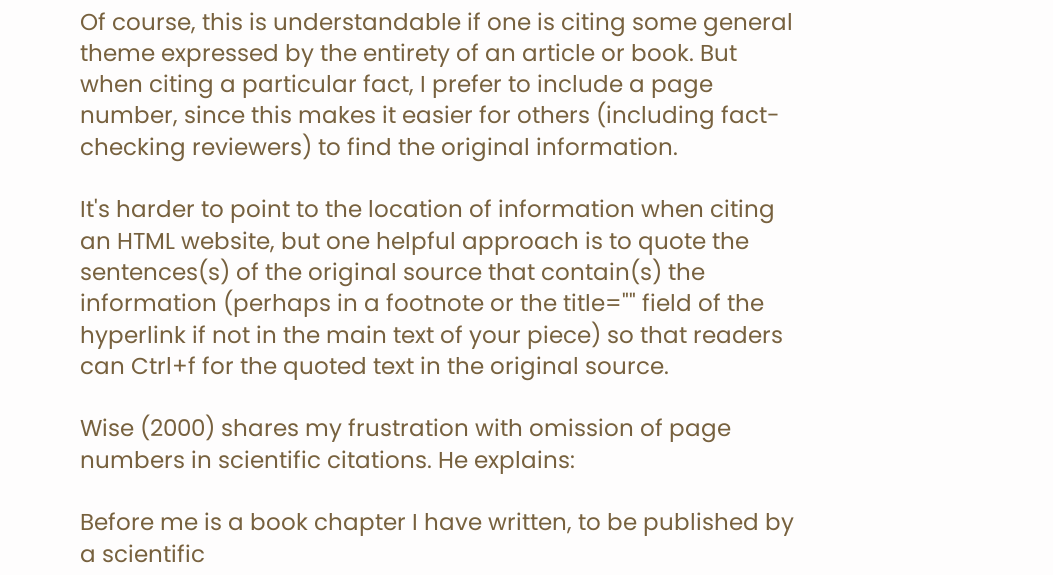Of course, this is understandable if one is citing some general theme expressed by the entirety of an article or book. But when citing a particular fact, I prefer to include a page number, since this makes it easier for others (including fact-checking reviewers) to find the original information.

It's harder to point to the location of information when citing an HTML website, but one helpful approach is to quote the sentences(s) of the original source that contain(s) the information (perhaps in a footnote or the title="" field of the hyperlink if not in the main text of your piece) so that readers can Ctrl+f for the quoted text in the original source.

Wise (2000) shares my frustration with omission of page numbers in scientific citations. He explains:

Before me is a book chapter I have written, to be published by a scientific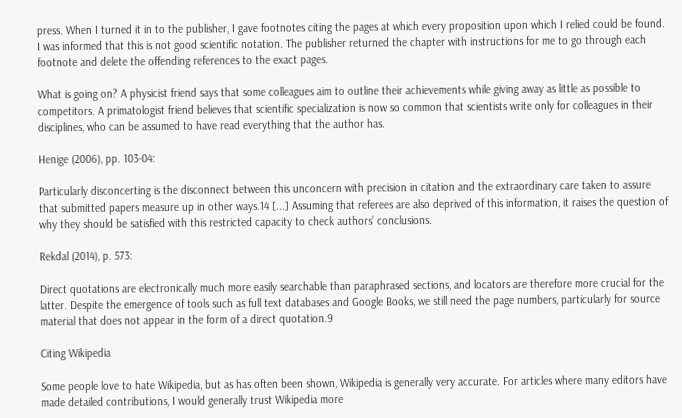press. When I turned it in to the publisher, I gave footnotes citing the pages at which every proposition upon which I relied could be found. I was informed that this is not good scientific notation. The publisher returned the chapter with instructions for me to go through each footnote and delete the offending references to the exact pages.

What is going on? A physicist friend says that some colleagues aim to outline their achievements while giving away as little as possible to competitors. A primatologist friend believes that scientific specialization is now so common that scientists write only for colleagues in their disciplines, who can be assumed to have read everything that the author has.

Henige (2006), pp. 103-04:

Particularly disconcerting is the disconnect between this unconcern with precision in citation and the extraordinary care taken to assure that submitted papers measure up in other ways.14 [...] Assuming that referees are also deprived of this information, it raises the question of why they should be satisfied with this restricted capacity to check authors’ conclusions.

Rekdal (2014), p. 573:

Direct quotations are electronically much more easily searchable than paraphrased sections, and locators are therefore more crucial for the latter. Despite the emergence of tools such as full text databases and Google Books, we still need the page numbers, particularly for source material that does not appear in the form of a direct quotation.9

Citing Wikipedia

Some people love to hate Wikipedia, but as has often been shown, Wikipedia is generally very accurate. For articles where many editors have made detailed contributions, I would generally trust Wikipedia more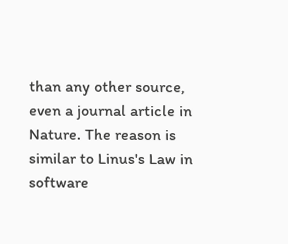than any other source, even a journal article in Nature. The reason is similar to Linus's Law in software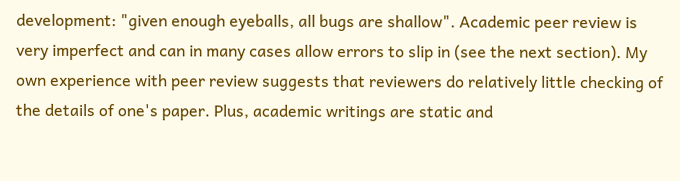development: "given enough eyeballs, all bugs are shallow". Academic peer review is very imperfect and can in many cases allow errors to slip in (see the next section). My own experience with peer review suggests that reviewers do relatively little checking of the details of one's paper. Plus, academic writings are static and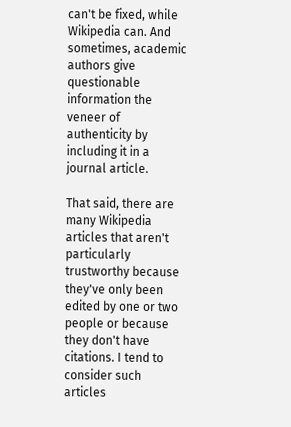can't be fixed, while Wikipedia can. And sometimes, academic authors give questionable information the veneer of authenticity by including it in a journal article.

That said, there are many Wikipedia articles that aren't particularly trustworthy because they've only been edited by one or two people or because they don't have citations. I tend to consider such articles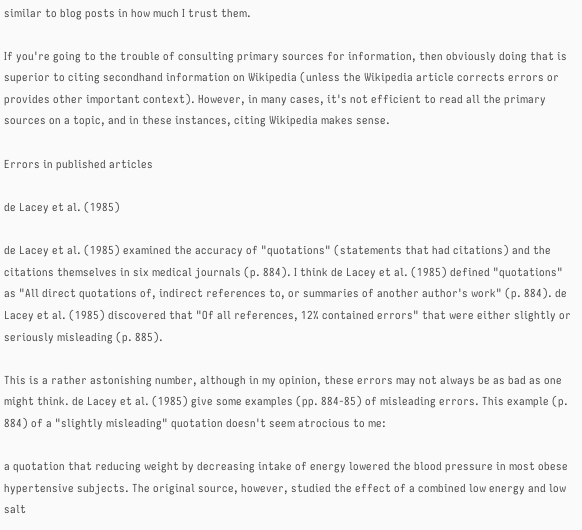similar to blog posts in how much I trust them.

If you're going to the trouble of consulting primary sources for information, then obviously doing that is superior to citing secondhand information on Wikipedia (unless the Wikipedia article corrects errors or provides other important context). However, in many cases, it's not efficient to read all the primary sources on a topic, and in these instances, citing Wikipedia makes sense.

Errors in published articles

de Lacey et al. (1985)

de Lacey et al. (1985) examined the accuracy of "quotations" (statements that had citations) and the citations themselves in six medical journals (p. 884). I think de Lacey et al. (1985) defined "quotations" as "All direct quotations of, indirect references to, or summaries of another author's work" (p. 884). de Lacey et al. (1985) discovered that "Of all references, 12% contained errors" that were either slightly or seriously misleading (p. 885).

This is a rather astonishing number, although in my opinion, these errors may not always be as bad as one might think. de Lacey et al. (1985) give some examples (pp. 884-85) of misleading errors. This example (p. 884) of a "slightly misleading" quotation doesn't seem atrocious to me:

a quotation that reducing weight by decreasing intake of energy lowered the blood pressure in most obese hypertensive subjects. The original source, however, studied the effect of a combined low energy and low salt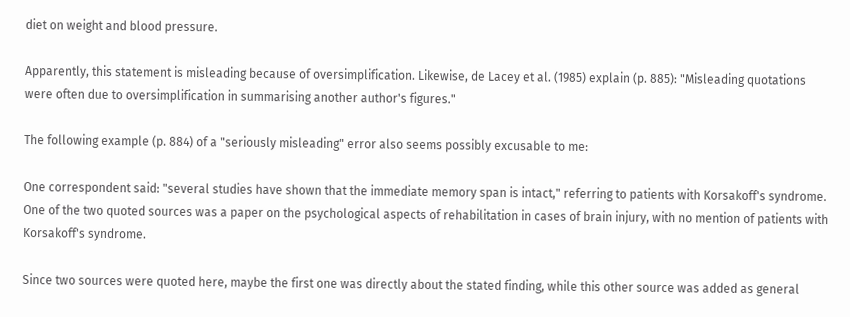diet on weight and blood pressure.

Apparently, this statement is misleading because of oversimplification. Likewise, de Lacey et al. (1985) explain (p. 885): "Misleading quotations were often due to oversimplification in summarising another author's figures."

The following example (p. 884) of a "seriously misleading" error also seems possibly excusable to me:

One correspondent said: "several studies have shown that the immediate memory span is intact," referring to patients with Korsakoff's syndrome. One of the two quoted sources was a paper on the psychological aspects of rehabilitation in cases of brain injury, with no mention of patients with Korsakoff's syndrome.

Since two sources were quoted here, maybe the first one was directly about the stated finding, while this other source was added as general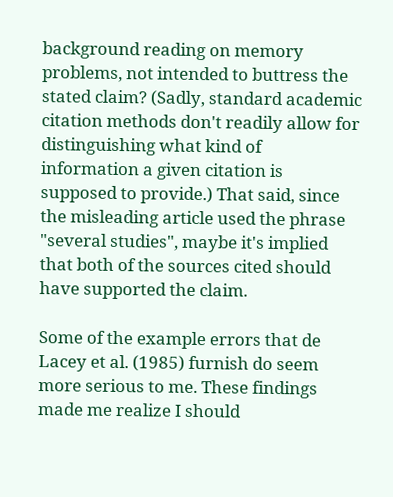background reading on memory problems, not intended to buttress the stated claim? (Sadly, standard academic citation methods don't readily allow for distinguishing what kind of information a given citation is supposed to provide.) That said, since the misleading article used the phrase "several studies", maybe it's implied that both of the sources cited should have supported the claim.

Some of the example errors that de Lacey et al. (1985) furnish do seem more serious to me. These findings made me realize I should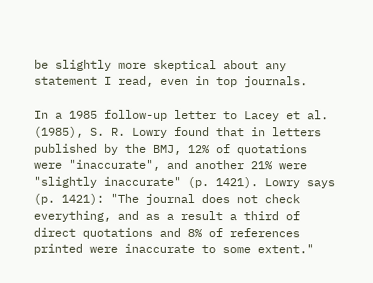be slightly more skeptical about any statement I read, even in top journals.

In a 1985 follow-up letter to Lacey et al. (1985), S. R. Lowry found that in letters published by the BMJ, 12% of quotations were "inaccurate", and another 21% were "slightly inaccurate" (p. 1421). Lowry says (p. 1421): "The journal does not check everything, and as a result a third of direct quotations and 8% of references printed were inaccurate to some extent."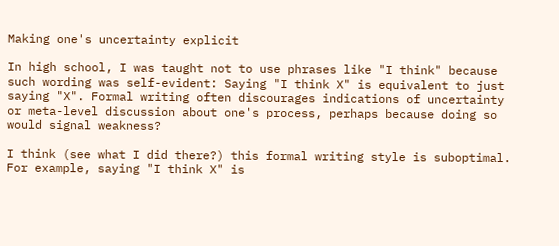Making one's uncertainty explicit

In high school, I was taught not to use phrases like "I think" because such wording was self-evident: Saying "I think X" is equivalent to just saying "X". Formal writing often discourages indications of uncertainty or meta-level discussion about one's process, perhaps because doing so would signal weakness?

I think (see what I did there?) this formal writing style is suboptimal. For example, saying "I think X" is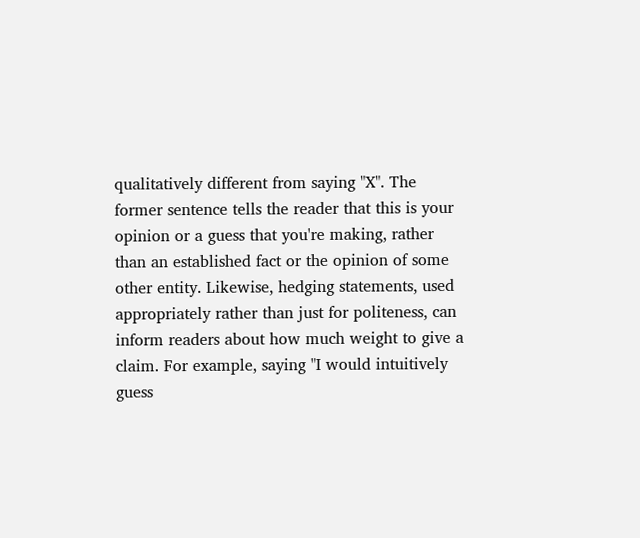qualitatively different from saying "X". The former sentence tells the reader that this is your opinion or a guess that you're making, rather than an established fact or the opinion of some other entity. Likewise, hedging statements, used appropriately rather than just for politeness, can inform readers about how much weight to give a claim. For example, saying "I would intuitively guess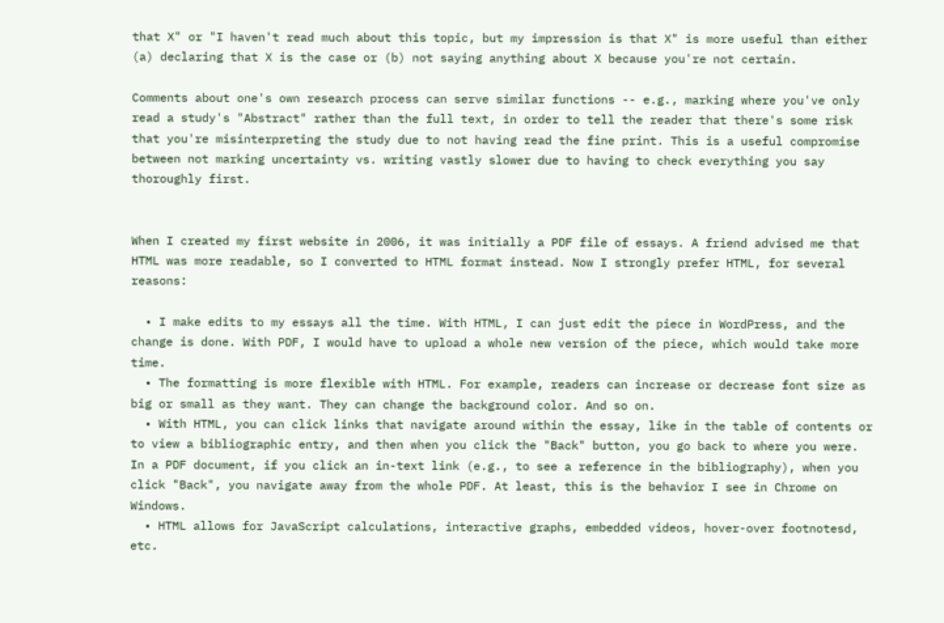that X" or "I haven't read much about this topic, but my impression is that X" is more useful than either (a) declaring that X is the case or (b) not saying anything about X because you're not certain.

Comments about one's own research process can serve similar functions -- e.g., marking where you've only read a study's "Abstract" rather than the full text, in order to tell the reader that there's some risk that you're misinterpreting the study due to not having read the fine print. This is a useful compromise between not marking uncertainty vs. writing vastly slower due to having to check everything you say thoroughly first.


When I created my first website in 2006, it was initially a PDF file of essays. A friend advised me that HTML was more readable, so I converted to HTML format instead. Now I strongly prefer HTML, for several reasons:

  • I make edits to my essays all the time. With HTML, I can just edit the piece in WordPress, and the change is done. With PDF, I would have to upload a whole new version of the piece, which would take more time.
  • The formatting is more flexible with HTML. For example, readers can increase or decrease font size as big or small as they want. They can change the background color. And so on.
  • With HTML, you can click links that navigate around within the essay, like in the table of contents or to view a bibliographic entry, and then when you click the "Back" button, you go back to where you were. In a PDF document, if you click an in-text link (e.g., to see a reference in the bibliography), when you click "Back", you navigate away from the whole PDF. At least, this is the behavior I see in Chrome on Windows.
  • HTML allows for JavaScript calculations, interactive graphs, embedded videos, hover-over footnotesd, etc.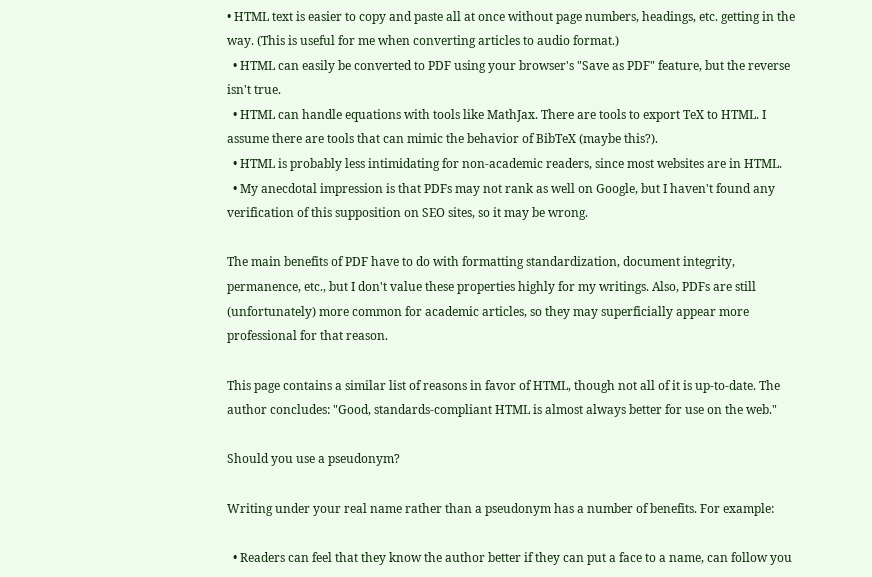• HTML text is easier to copy and paste all at once without page numbers, headings, etc. getting in the way. (This is useful for me when converting articles to audio format.)
  • HTML can easily be converted to PDF using your browser's "Save as PDF" feature, but the reverse isn't true.
  • HTML can handle equations with tools like MathJax. There are tools to export TeX to HTML. I assume there are tools that can mimic the behavior of BibTeX (maybe this?).
  • HTML is probably less intimidating for non-academic readers, since most websites are in HTML.
  • My anecdotal impression is that PDFs may not rank as well on Google, but I haven't found any verification of this supposition on SEO sites, so it may be wrong.

The main benefits of PDF have to do with formatting standardization, document integrity, permanence, etc., but I don't value these properties highly for my writings. Also, PDFs are still (unfortunately) more common for academic articles, so they may superficially appear more professional for that reason.

This page contains a similar list of reasons in favor of HTML, though not all of it is up-to-date. The author concludes: "Good, standards-compliant HTML is almost always better for use on the web."

Should you use a pseudonym?

Writing under your real name rather than a pseudonym has a number of benefits. For example:

  • Readers can feel that they know the author better if they can put a face to a name, can follow you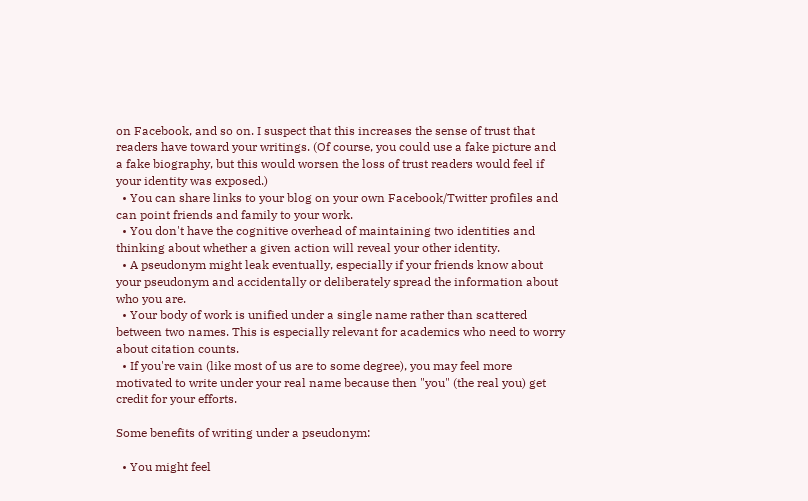on Facebook, and so on. I suspect that this increases the sense of trust that readers have toward your writings. (Of course, you could use a fake picture and a fake biography, but this would worsen the loss of trust readers would feel if your identity was exposed.)
  • You can share links to your blog on your own Facebook/Twitter profiles and can point friends and family to your work.
  • You don't have the cognitive overhead of maintaining two identities and thinking about whether a given action will reveal your other identity.
  • A pseudonym might leak eventually, especially if your friends know about your pseudonym and accidentally or deliberately spread the information about who you are.
  • Your body of work is unified under a single name rather than scattered between two names. This is especially relevant for academics who need to worry about citation counts.
  • If you're vain (like most of us are to some degree), you may feel more motivated to write under your real name because then "you" (the real you) get credit for your efforts.

Some benefits of writing under a pseudonym:

  • You might feel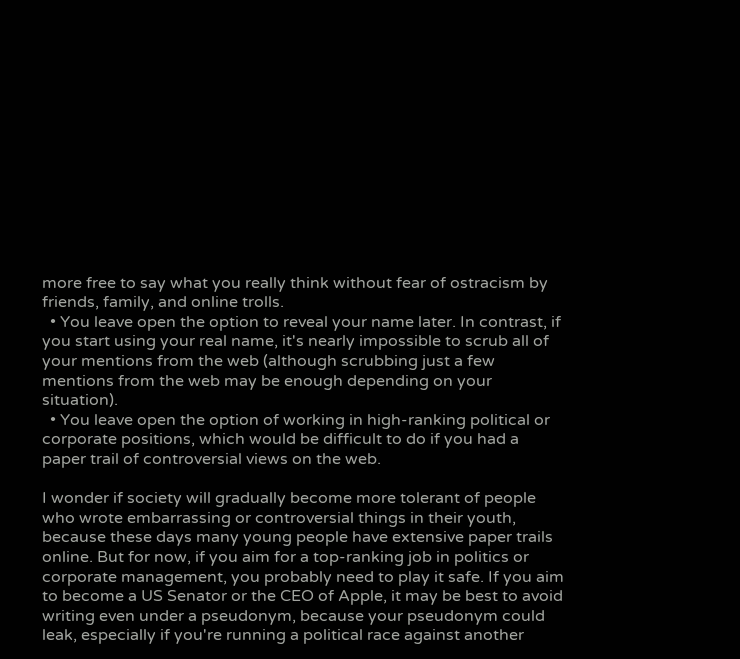more free to say what you really think without fear of ostracism by friends, family, and online trolls.
  • You leave open the option to reveal your name later. In contrast, if you start using your real name, it's nearly impossible to scrub all of your mentions from the web (although scrubbing just a few mentions from the web may be enough depending on your situation).
  • You leave open the option of working in high-ranking political or corporate positions, which would be difficult to do if you had a paper trail of controversial views on the web.

I wonder if society will gradually become more tolerant of people who wrote embarrassing or controversial things in their youth, because these days many young people have extensive paper trails online. But for now, if you aim for a top-ranking job in politics or corporate management, you probably need to play it safe. If you aim to become a US Senator or the CEO of Apple, it may be best to avoid writing even under a pseudonym, because your pseudonym could leak, especially if you're running a political race against another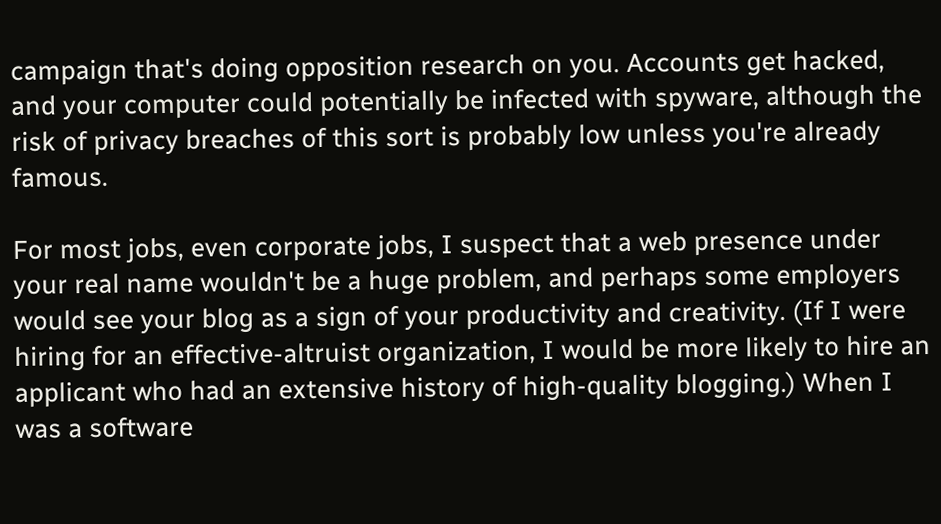campaign that's doing opposition research on you. Accounts get hacked, and your computer could potentially be infected with spyware, although the risk of privacy breaches of this sort is probably low unless you're already famous.

For most jobs, even corporate jobs, I suspect that a web presence under your real name wouldn't be a huge problem, and perhaps some employers would see your blog as a sign of your productivity and creativity. (If I were hiring for an effective-altruist organization, I would be more likely to hire an applicant who had an extensive history of high-quality blogging.) When I was a software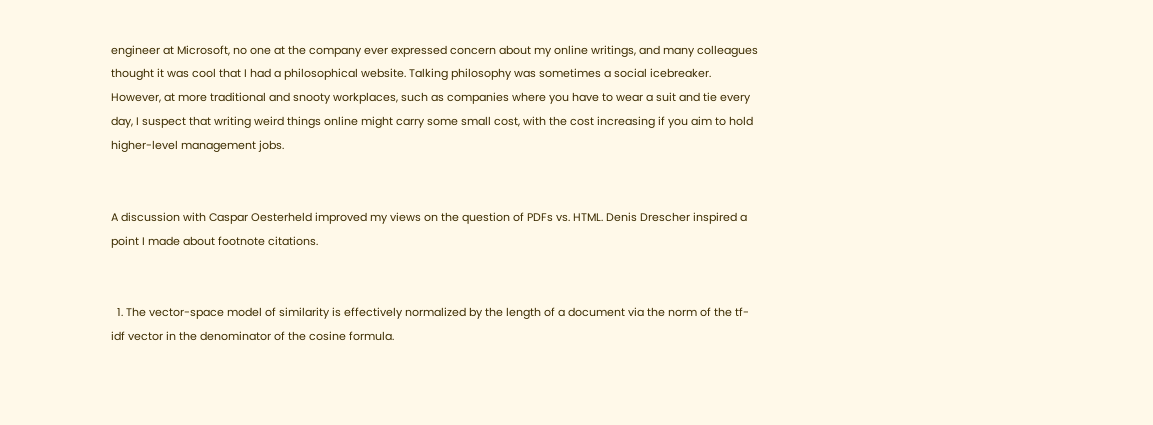engineer at Microsoft, no one at the company ever expressed concern about my online writings, and many colleagues thought it was cool that I had a philosophical website. Talking philosophy was sometimes a social icebreaker. However, at more traditional and snooty workplaces, such as companies where you have to wear a suit and tie every day, I suspect that writing weird things online might carry some small cost, with the cost increasing if you aim to hold higher-level management jobs.


A discussion with Caspar Oesterheld improved my views on the question of PDFs vs. HTML. Denis Drescher inspired a point I made about footnote citations.


  1. The vector-space model of similarity is effectively normalized by the length of a document via the norm of the tf-idf vector in the denominator of the cosine formula.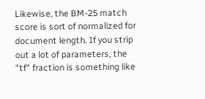Likewise, the BM-25 match score is sort of normalized for document length. If you strip out a lot of parameters, the "tf" fraction is something like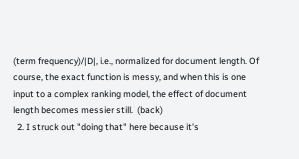(term frequency)/|D|, i.e., normalized for document length. Of course, the exact function is messy, and when this is one input to a complex ranking model, the effect of document length becomes messier still.  (back)
  2. I struck out "doing that" here because it's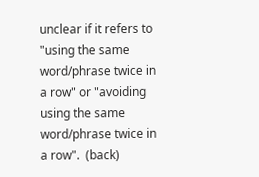unclear if it refers to "using the same word/phrase twice in a row" or "avoiding using the same word/phrase twice in a row".  (back)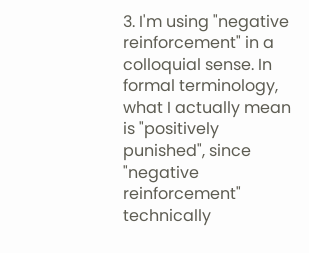3. I'm using "negative reinforcement" in a colloquial sense. In formal terminology, what I actually mean is "positively punished", since "negative reinforcement" technically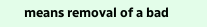means removal of a bad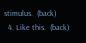stimulus.  (back)
  4. Like this.  (back)